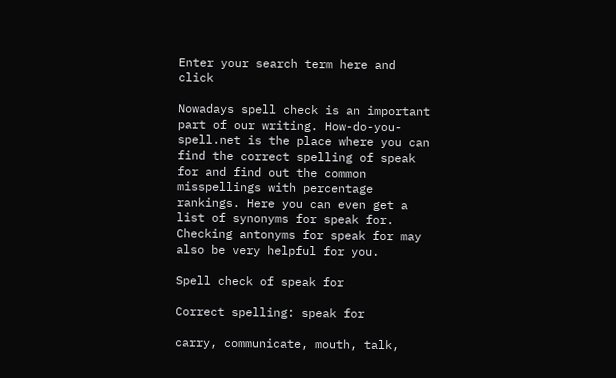Enter your search term here and click

Nowadays spell check is an important part of our writing. How-do-you-spell.net is the place where you can find the correct spelling of speak for and find out the common misspellings with percentage rankings. Here you can even get a list of synonyms for speak for. Checking antonyms for speak for may also be very helpful for you.

Spell check of speak for

Correct spelling: speak for

carry, communicate, mouth, talk,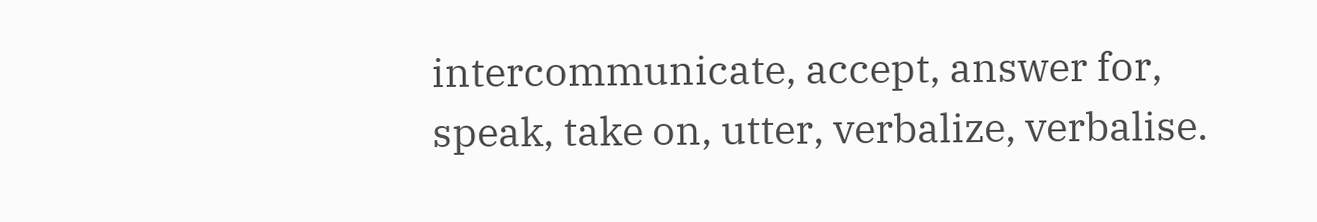intercommunicate, accept, answer for, speak, take on, utter, verbalize, verbalise.